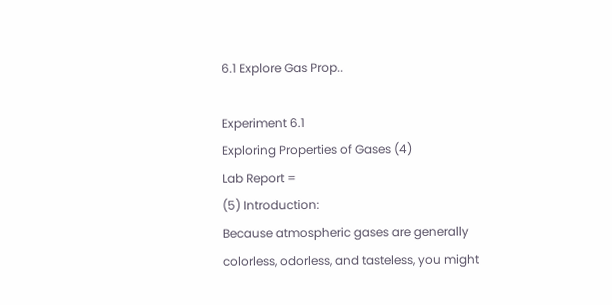6.1 Explore Gas Prop..

Experiment 6.1
Exploring Properties of Gases (4)
Lab Report =
(5) Introduction:
Because atmospheric gases are generally
colorless, odorless, and tasteless, you might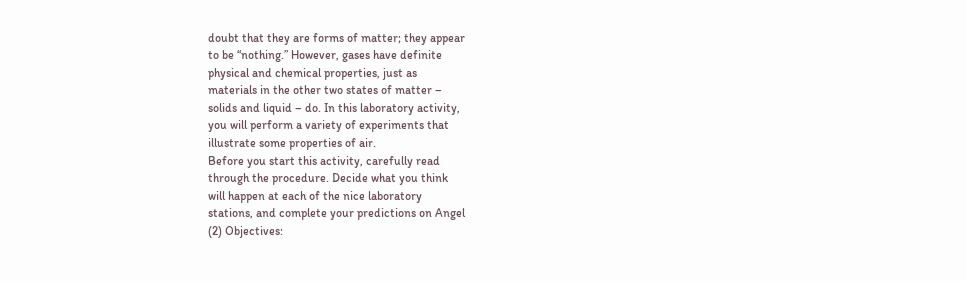doubt that they are forms of matter; they appear
to be “nothing.” However, gases have definite
physical and chemical properties, just as
materials in the other two states of matter –
solids and liquid – do. In this laboratory activity,
you will perform a variety of experiments that
illustrate some properties of air.
Before you start this activity, carefully read
through the procedure. Decide what you think
will happen at each of the nice laboratory
stations, and complete your predictions on Angel
(2) Objectives: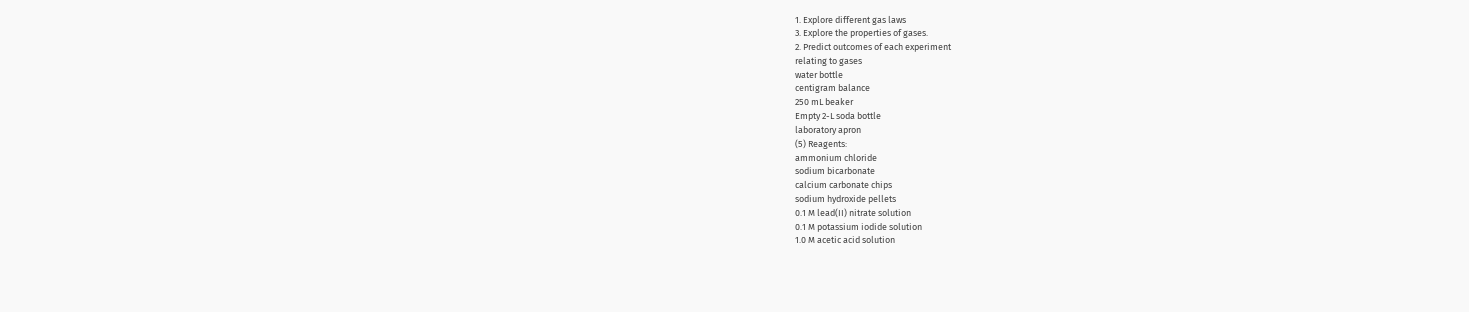1. Explore different gas laws
3. Explore the properties of gases.
2. Predict outcomes of each experiment
relating to gases
water bottle
centigram balance
250 mL beaker
Empty 2-L soda bottle
laboratory apron
(5) Reagents:
ammonium chloride
sodium bicarbonate
calcium carbonate chips
sodium hydroxide pellets
0.1 M lead(II) nitrate solution
0.1 M potassium iodide solution
1.0 M acetic acid solution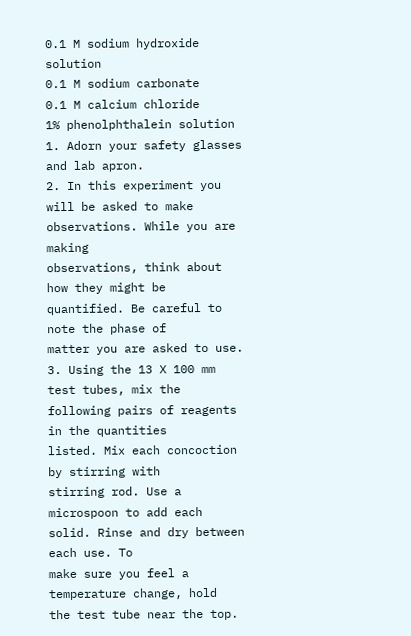0.1 M sodium hydroxide solution
0.1 M sodium carbonate
0.1 M calcium chloride
1% phenolphthalein solution
1. Adorn your safety glasses and lab apron.
2. In this experiment you will be asked to make
observations. While you are making
observations, think about how they might be
quantified. Be careful to note the phase of
matter you are asked to use.
3. Using the 13 X 100 mm test tubes, mix the
following pairs of reagents in the quantities
listed. Mix each concoction by stirring with
stirring rod. Use a microspoon to add each
solid. Rinse and dry between each use. To
make sure you feel a temperature change, hold
the test tube near the top.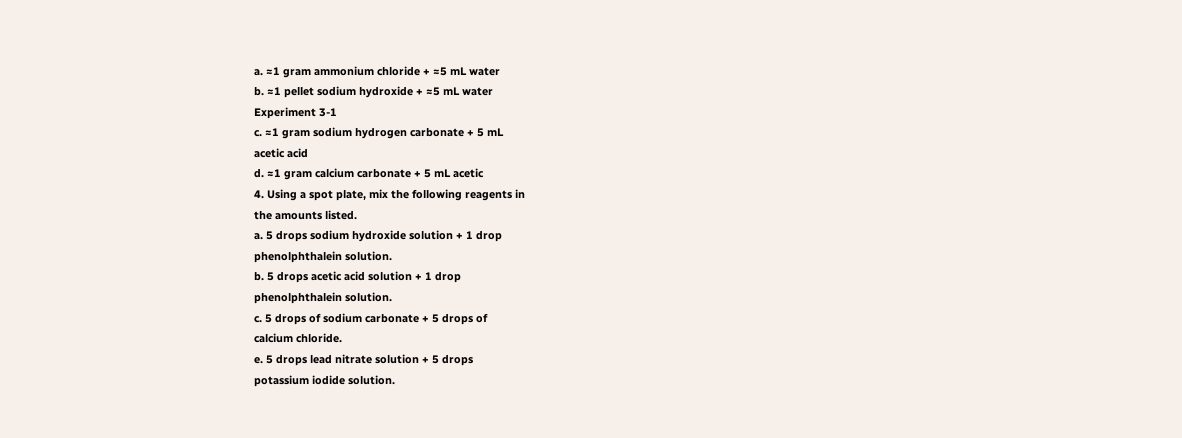a. ≈1 gram ammonium chloride + ≈5 mL water
b. ≈1 pellet sodium hydroxide + ≈5 mL water
Experiment 3-1
c. ≈1 gram sodium hydrogen carbonate + 5 mL
acetic acid
d. ≈1 gram calcium carbonate + 5 mL acetic
4. Using a spot plate, mix the following reagents in
the amounts listed.
a. 5 drops sodium hydroxide solution + 1 drop
phenolphthalein solution.
b. 5 drops acetic acid solution + 1 drop
phenolphthalein solution.
c. 5 drops of sodium carbonate + 5 drops of
calcium chloride.
e. 5 drops lead nitrate solution + 5 drops
potassium iodide solution.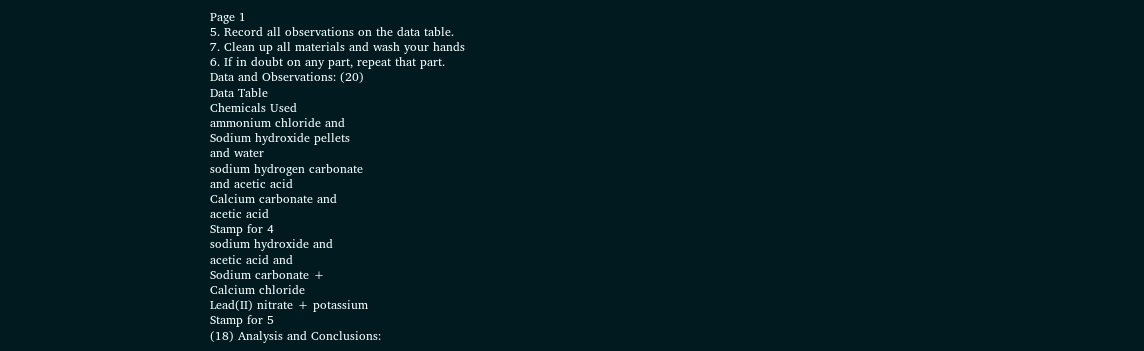Page 1
5. Record all observations on the data table.
7. Clean up all materials and wash your hands
6. If in doubt on any part, repeat that part.
Data and Observations: (20)
Data Table
Chemicals Used
ammonium chloride and
Sodium hydroxide pellets
and water
sodium hydrogen carbonate
and acetic acid
Calcium carbonate and
acetic acid
Stamp for 4
sodium hydroxide and
acetic acid and
Sodium carbonate +
Calcium chloride
Lead(II) nitrate + potassium
Stamp for 5
(18) Analysis and Conclusions: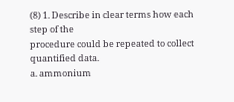(8) 1. Describe in clear terms how each step of the
procedure could be repeated to collect
quantified data.
a. ammonium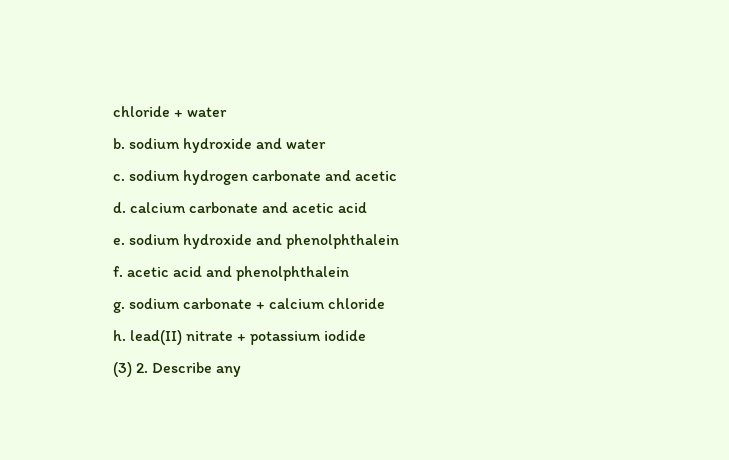chloride + water
b. sodium hydroxide and water
c. sodium hydrogen carbonate and acetic
d. calcium carbonate and acetic acid
e. sodium hydroxide and phenolphthalein
f. acetic acid and phenolphthalein
g. sodium carbonate + calcium chloride
h. lead(II) nitrate + potassium iodide
(3) 2. Describe any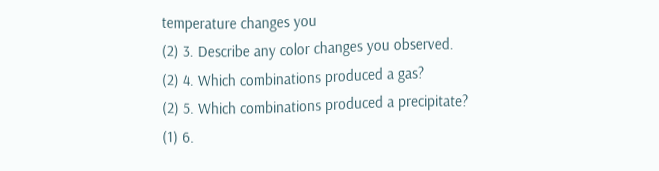temperature changes you
(2) 3. Describe any color changes you observed.
(2) 4. Which combinations produced a gas?
(2) 5. Which combinations produced a precipitate?
(1) 6.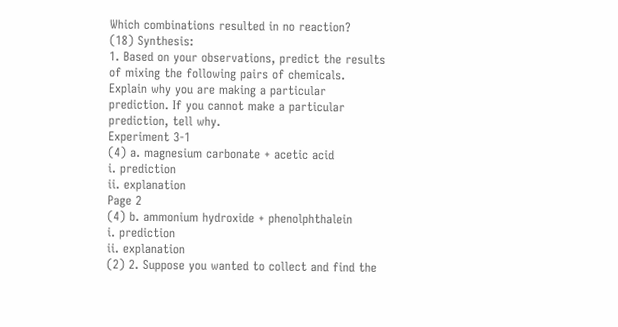Which combinations resulted in no reaction?
(18) Synthesis:
1. Based on your observations, predict the results
of mixing the following pairs of chemicals.
Explain why you are making a particular
prediction. If you cannot make a particular
prediction, tell why.
Experiment 3-1
(4) a. magnesium carbonate + acetic acid
i. prediction
ii. explanation
Page 2
(4) b. ammonium hydroxide + phenolphthalein
i. prediction
ii. explanation
(2) 2. Suppose you wanted to collect and find the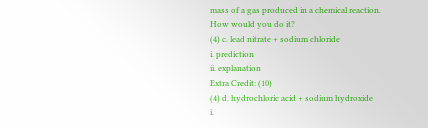mass of a gas produced in a chemical reaction.
How would you do it?
(4) c. lead nitrate + sodium chloride
i. prediction
ii. explanation
Extra Credit: (10)
(4) d. hydrochloric acid + sodium hydroxide
i.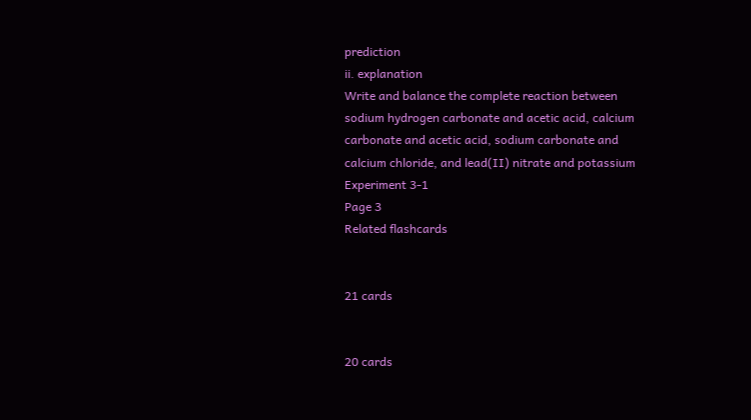prediction
ii. explanation
Write and balance the complete reaction between
sodium hydrogen carbonate and acetic acid, calcium
carbonate and acetic acid, sodium carbonate and
calcium chloride, and lead(II) nitrate and potassium
Experiment 3-1
Page 3
Related flashcards


21 cards


20 cards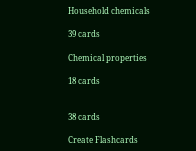Household chemicals

39 cards

Chemical properties

18 cards


38 cards

Create Flashcards